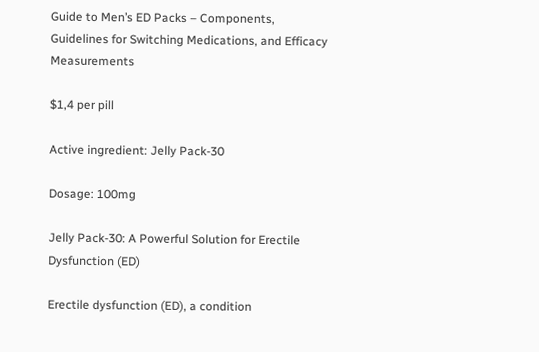Guide to Men’s ED Packs – Components, Guidelines for Switching Medications, and Efficacy Measurements

$1,4 per pill

Active ingredient: Jelly Pack-30

Dosage: 100mg

Jelly Pack-30: A Powerful Solution for Erectile Dysfunction (ED)

Erectile dysfunction (ED), a condition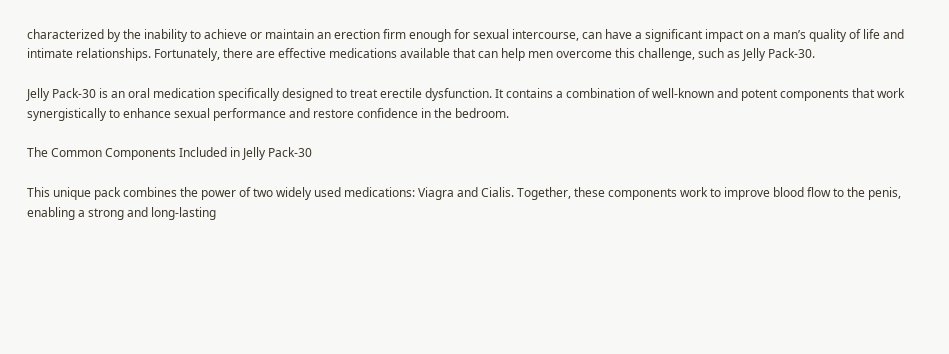characterized by the inability to achieve or maintain an erection firm enough for sexual intercourse, can have a significant impact on a man’s quality of life and intimate relationships. Fortunately, there are effective medications available that can help men overcome this challenge, such as Jelly Pack-30.

Jelly Pack-30 is an oral medication specifically designed to treat erectile dysfunction. It contains a combination of well-known and potent components that work synergistically to enhance sexual performance and restore confidence in the bedroom.

The Common Components Included in Jelly Pack-30

This unique pack combines the power of two widely used medications: Viagra and Cialis. Together, these components work to improve blood flow to the penis, enabling a strong and long-lasting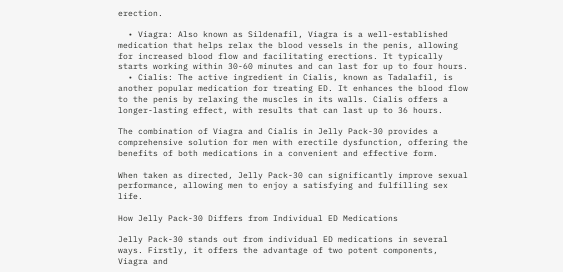erection.

  • Viagra: Also known as Sildenafil, Viagra is a well-established medication that helps relax the blood vessels in the penis, allowing for increased blood flow and facilitating erections. It typically starts working within 30-60 minutes and can last for up to four hours.
  • Cialis: The active ingredient in Cialis, known as Tadalafil, is another popular medication for treating ED. It enhances the blood flow to the penis by relaxing the muscles in its walls. Cialis offers a longer-lasting effect, with results that can last up to 36 hours.

The combination of Viagra and Cialis in Jelly Pack-30 provides a comprehensive solution for men with erectile dysfunction, offering the benefits of both medications in a convenient and effective form.

When taken as directed, Jelly Pack-30 can significantly improve sexual performance, allowing men to enjoy a satisfying and fulfilling sex life.

How Jelly Pack-30 Differs from Individual ED Medications

Jelly Pack-30 stands out from individual ED medications in several ways. Firstly, it offers the advantage of two potent components, Viagra and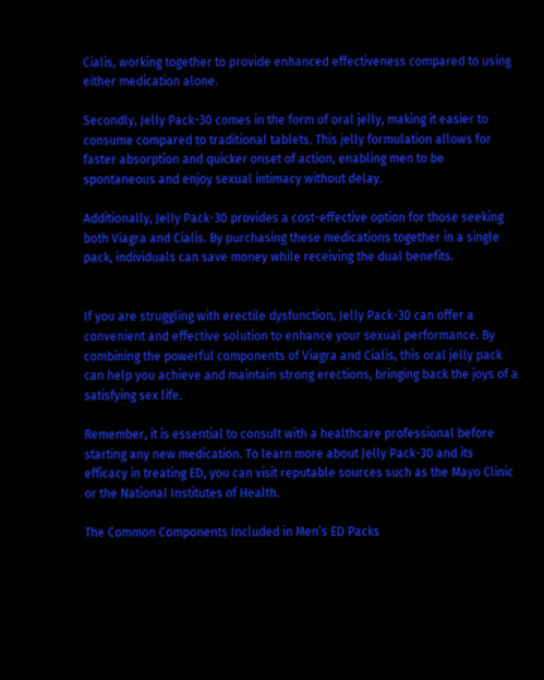Cialis, working together to provide enhanced effectiveness compared to using either medication alone.

Secondly, Jelly Pack-30 comes in the form of oral jelly, making it easier to consume compared to traditional tablets. This jelly formulation allows for faster absorption and quicker onset of action, enabling men to be spontaneous and enjoy sexual intimacy without delay.

Additionally, Jelly Pack-30 provides a cost-effective option for those seeking both Viagra and Cialis. By purchasing these medications together in a single pack, individuals can save money while receiving the dual benefits.


If you are struggling with erectile dysfunction, Jelly Pack-30 can offer a convenient and effective solution to enhance your sexual performance. By combining the powerful components of Viagra and Cialis, this oral jelly pack can help you achieve and maintain strong erections, bringing back the joys of a satisfying sex life.

Remember, it is essential to consult with a healthcare professional before starting any new medication. To learn more about Jelly Pack-30 and its efficacy in treating ED, you can visit reputable sources such as the Mayo Clinic or the National Institutes of Health.

The Common Components Included in Men’s ED Packs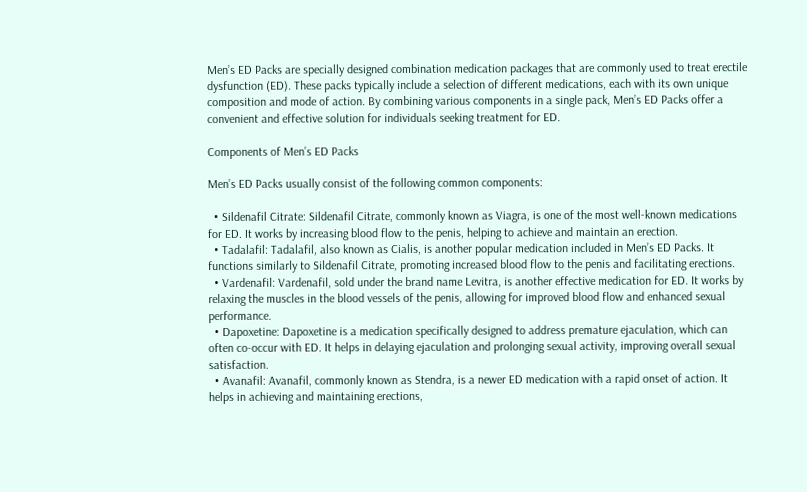Men’s ED Packs are specially designed combination medication packages that are commonly used to treat erectile dysfunction (ED). These packs typically include a selection of different medications, each with its own unique composition and mode of action. By combining various components in a single pack, Men’s ED Packs offer a convenient and effective solution for individuals seeking treatment for ED.

Components of Men’s ED Packs

Men’s ED Packs usually consist of the following common components:

  • Sildenafil Citrate: Sildenafil Citrate, commonly known as Viagra, is one of the most well-known medications for ED. It works by increasing blood flow to the penis, helping to achieve and maintain an erection.
  • Tadalafil: Tadalafil, also known as Cialis, is another popular medication included in Men’s ED Packs. It functions similarly to Sildenafil Citrate, promoting increased blood flow to the penis and facilitating erections.
  • Vardenafil: Vardenafil, sold under the brand name Levitra, is another effective medication for ED. It works by relaxing the muscles in the blood vessels of the penis, allowing for improved blood flow and enhanced sexual performance.
  • Dapoxetine: Dapoxetine is a medication specifically designed to address premature ejaculation, which can often co-occur with ED. It helps in delaying ejaculation and prolonging sexual activity, improving overall sexual satisfaction.
  • Avanafil: Avanafil, commonly known as Stendra, is a newer ED medication with a rapid onset of action. It helps in achieving and maintaining erections,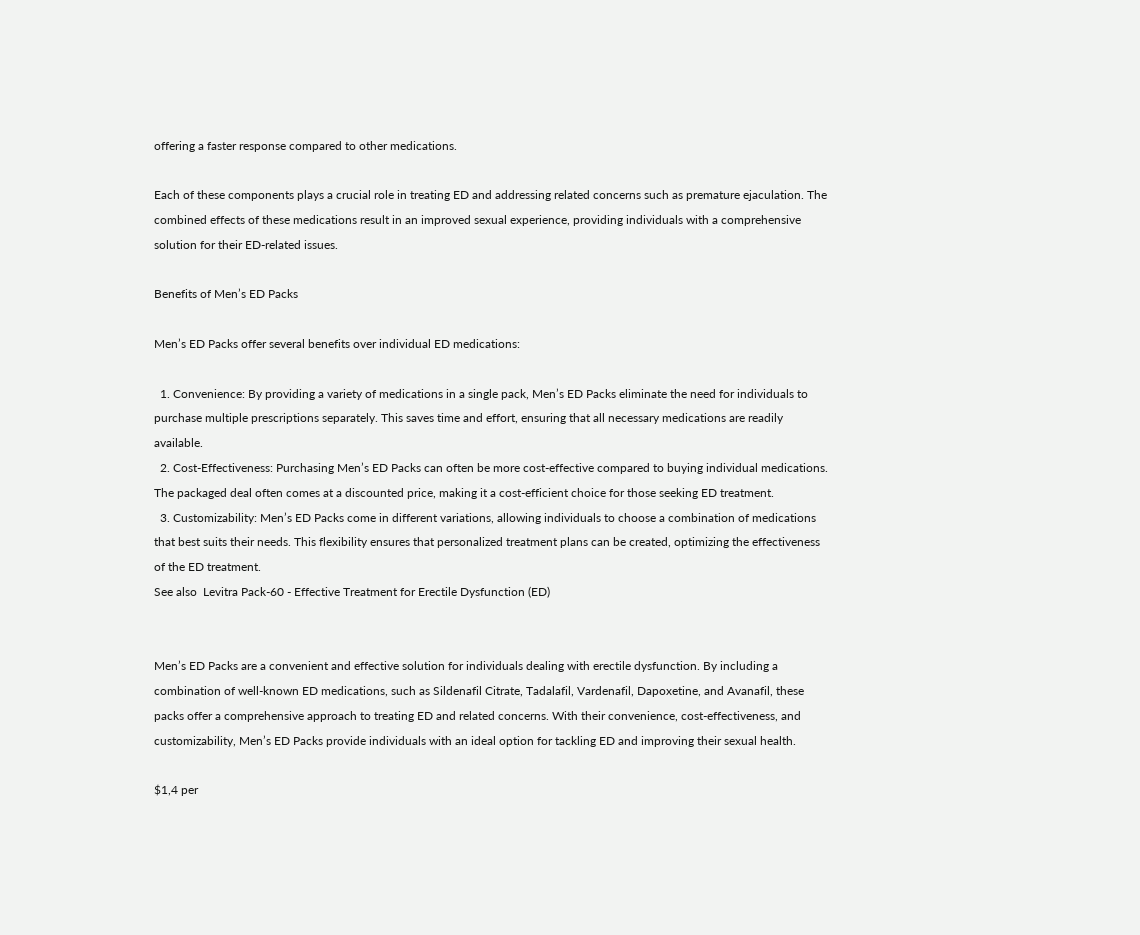offering a faster response compared to other medications.

Each of these components plays a crucial role in treating ED and addressing related concerns such as premature ejaculation. The combined effects of these medications result in an improved sexual experience, providing individuals with a comprehensive solution for their ED-related issues.

Benefits of Men’s ED Packs

Men’s ED Packs offer several benefits over individual ED medications:

  1. Convenience: By providing a variety of medications in a single pack, Men’s ED Packs eliminate the need for individuals to purchase multiple prescriptions separately. This saves time and effort, ensuring that all necessary medications are readily available.
  2. Cost-Effectiveness: Purchasing Men’s ED Packs can often be more cost-effective compared to buying individual medications. The packaged deal often comes at a discounted price, making it a cost-efficient choice for those seeking ED treatment.
  3. Customizability: Men’s ED Packs come in different variations, allowing individuals to choose a combination of medications that best suits their needs. This flexibility ensures that personalized treatment plans can be created, optimizing the effectiveness of the ED treatment.
See also  Levitra Pack-60 - Effective Treatment for Erectile Dysfunction (ED)


Men’s ED Packs are a convenient and effective solution for individuals dealing with erectile dysfunction. By including a combination of well-known ED medications, such as Sildenafil Citrate, Tadalafil, Vardenafil, Dapoxetine, and Avanafil, these packs offer a comprehensive approach to treating ED and related concerns. With their convenience, cost-effectiveness, and customizability, Men’s ED Packs provide individuals with an ideal option for tackling ED and improving their sexual health.

$1,4 per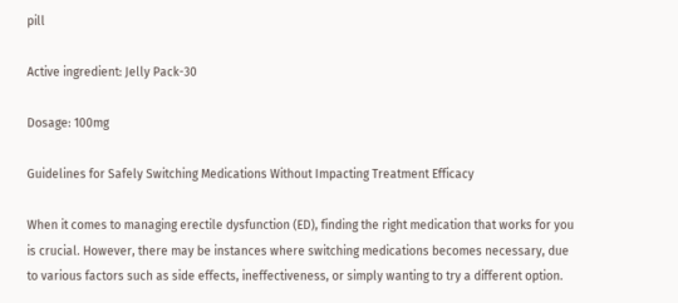pill

Active ingredient: Jelly Pack-30

Dosage: 100mg

Guidelines for Safely Switching Medications Without Impacting Treatment Efficacy

When it comes to managing erectile dysfunction (ED), finding the right medication that works for you is crucial. However, there may be instances where switching medications becomes necessary, due to various factors such as side effects, ineffectiveness, or simply wanting to try a different option.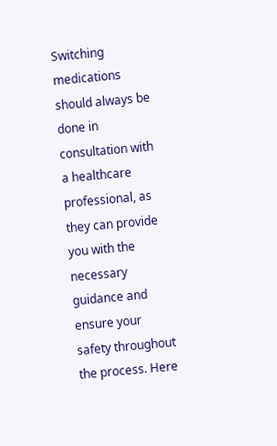Switching medications should always be done in consultation with a healthcare professional, as they can provide you with the necessary guidance and ensure your safety throughout the process. Here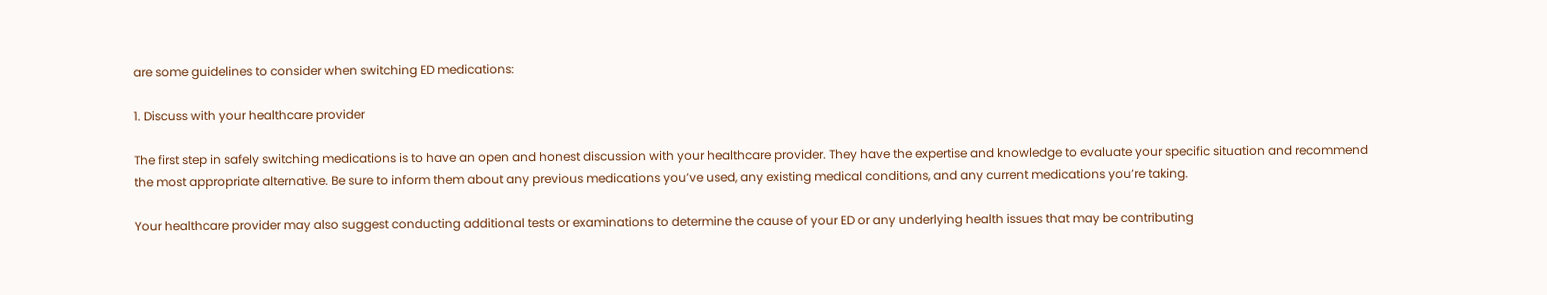are some guidelines to consider when switching ED medications:

1. Discuss with your healthcare provider

The first step in safely switching medications is to have an open and honest discussion with your healthcare provider. They have the expertise and knowledge to evaluate your specific situation and recommend the most appropriate alternative. Be sure to inform them about any previous medications you’ve used, any existing medical conditions, and any current medications you’re taking.

Your healthcare provider may also suggest conducting additional tests or examinations to determine the cause of your ED or any underlying health issues that may be contributing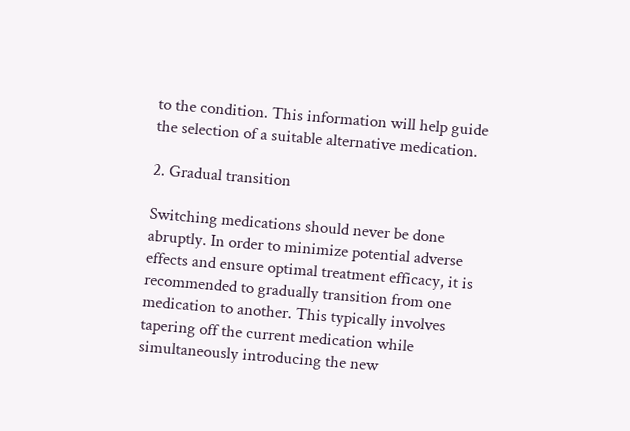to the condition. This information will help guide the selection of a suitable alternative medication.

2. Gradual transition

Switching medications should never be done abruptly. In order to minimize potential adverse effects and ensure optimal treatment efficacy, it is recommended to gradually transition from one medication to another. This typically involves tapering off the current medication while simultaneously introducing the new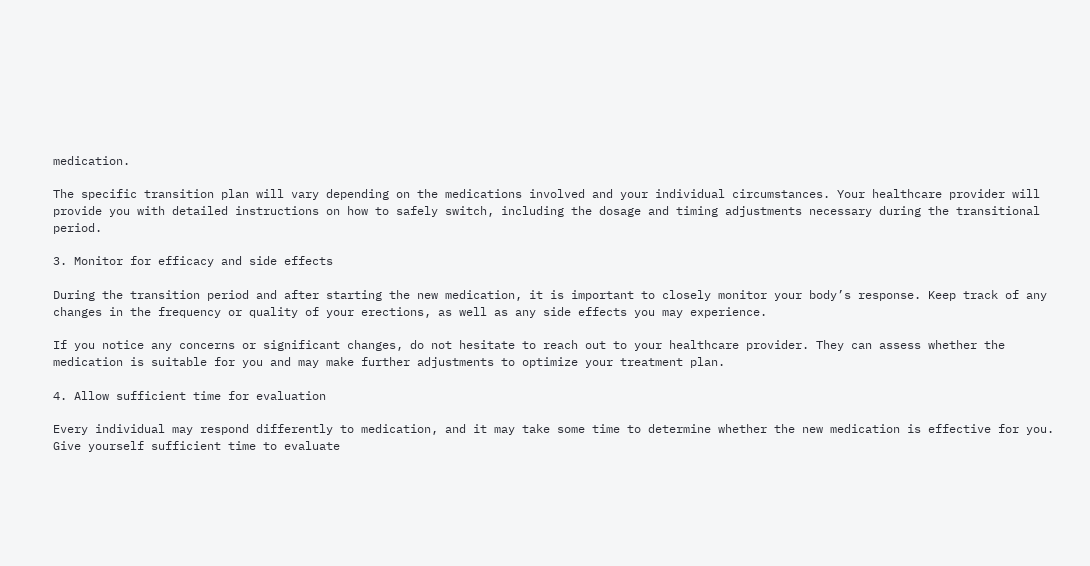medication.

The specific transition plan will vary depending on the medications involved and your individual circumstances. Your healthcare provider will provide you with detailed instructions on how to safely switch, including the dosage and timing adjustments necessary during the transitional period.

3. Monitor for efficacy and side effects

During the transition period and after starting the new medication, it is important to closely monitor your body’s response. Keep track of any changes in the frequency or quality of your erections, as well as any side effects you may experience.

If you notice any concerns or significant changes, do not hesitate to reach out to your healthcare provider. They can assess whether the medication is suitable for you and may make further adjustments to optimize your treatment plan.

4. Allow sufficient time for evaluation

Every individual may respond differently to medication, and it may take some time to determine whether the new medication is effective for you. Give yourself sufficient time to evaluate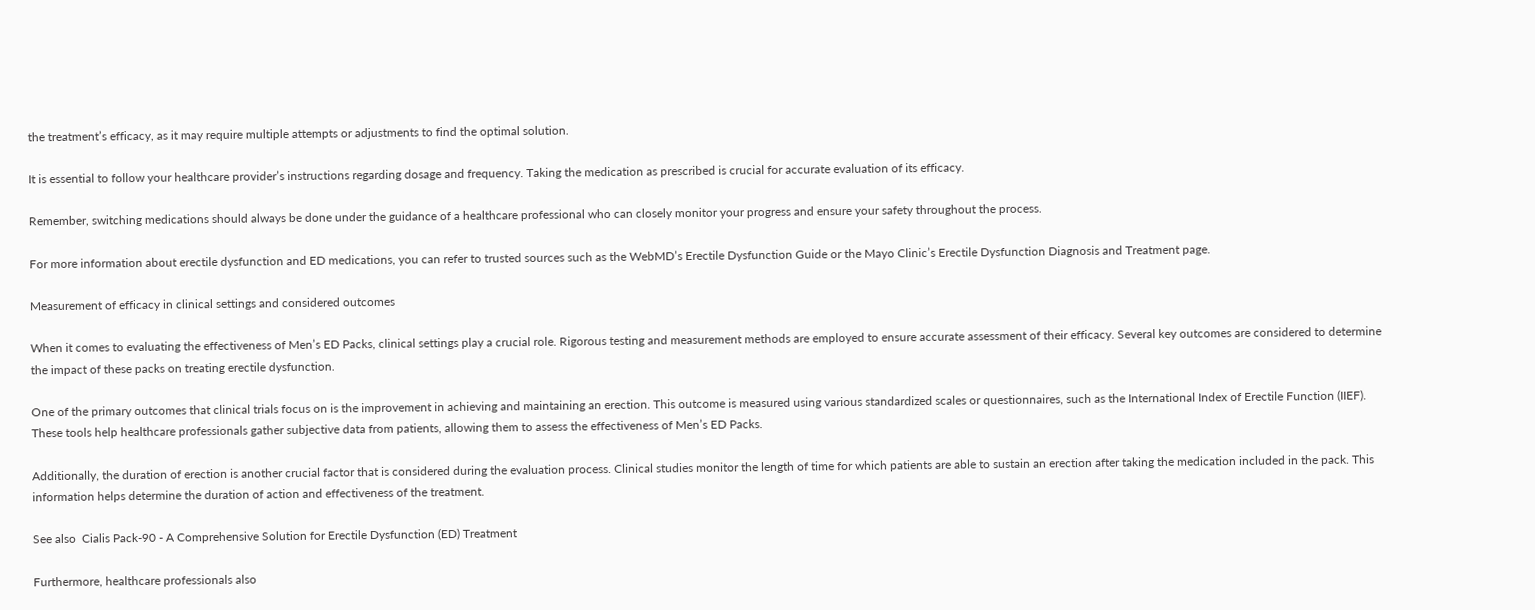the treatment’s efficacy, as it may require multiple attempts or adjustments to find the optimal solution.

It is essential to follow your healthcare provider’s instructions regarding dosage and frequency. Taking the medication as prescribed is crucial for accurate evaluation of its efficacy.

Remember, switching medications should always be done under the guidance of a healthcare professional who can closely monitor your progress and ensure your safety throughout the process.

For more information about erectile dysfunction and ED medications, you can refer to trusted sources such as the WebMD’s Erectile Dysfunction Guide or the Mayo Clinic’s Erectile Dysfunction Diagnosis and Treatment page.

Measurement of efficacy in clinical settings and considered outcomes

When it comes to evaluating the effectiveness of Men’s ED Packs, clinical settings play a crucial role. Rigorous testing and measurement methods are employed to ensure accurate assessment of their efficacy. Several key outcomes are considered to determine the impact of these packs on treating erectile dysfunction.

One of the primary outcomes that clinical trials focus on is the improvement in achieving and maintaining an erection. This outcome is measured using various standardized scales or questionnaires, such as the International Index of Erectile Function (IIEF). These tools help healthcare professionals gather subjective data from patients, allowing them to assess the effectiveness of Men’s ED Packs.

Additionally, the duration of erection is another crucial factor that is considered during the evaluation process. Clinical studies monitor the length of time for which patients are able to sustain an erection after taking the medication included in the pack. This information helps determine the duration of action and effectiveness of the treatment.

See also  Cialis Pack-90 - A Comprehensive Solution for Erectile Dysfunction (ED) Treatment

Furthermore, healthcare professionals also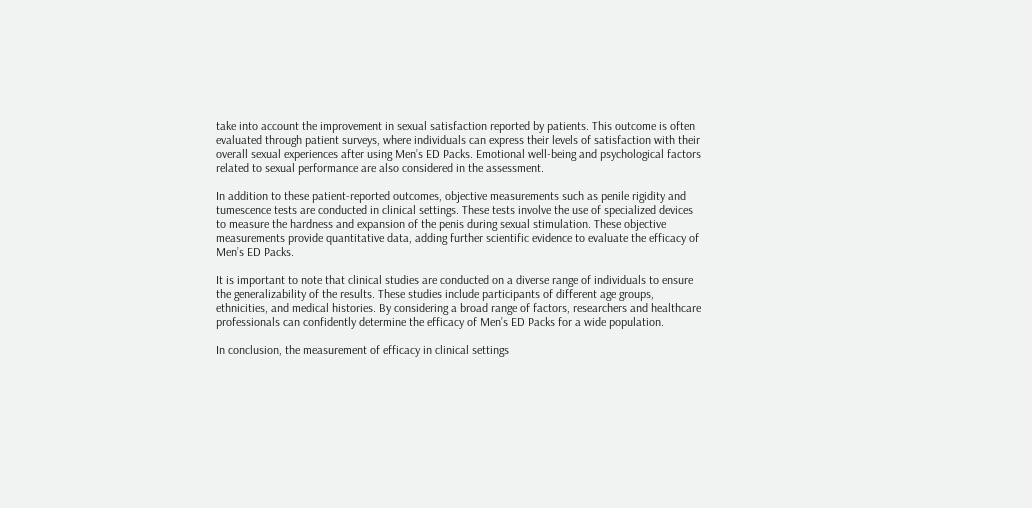take into account the improvement in sexual satisfaction reported by patients. This outcome is often evaluated through patient surveys, where individuals can express their levels of satisfaction with their overall sexual experiences after using Men’s ED Packs. Emotional well-being and psychological factors related to sexual performance are also considered in the assessment.

In addition to these patient-reported outcomes, objective measurements such as penile rigidity and tumescence tests are conducted in clinical settings. These tests involve the use of specialized devices to measure the hardness and expansion of the penis during sexual stimulation. These objective measurements provide quantitative data, adding further scientific evidence to evaluate the efficacy of Men’s ED Packs.

It is important to note that clinical studies are conducted on a diverse range of individuals to ensure the generalizability of the results. These studies include participants of different age groups, ethnicities, and medical histories. By considering a broad range of factors, researchers and healthcare professionals can confidently determine the efficacy of Men’s ED Packs for a wide population.

In conclusion, the measurement of efficacy in clinical settings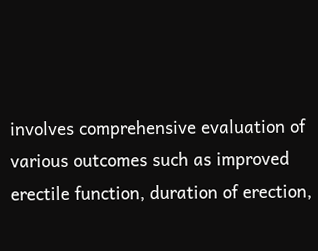involves comprehensive evaluation of various outcomes such as improved erectile function, duration of erection,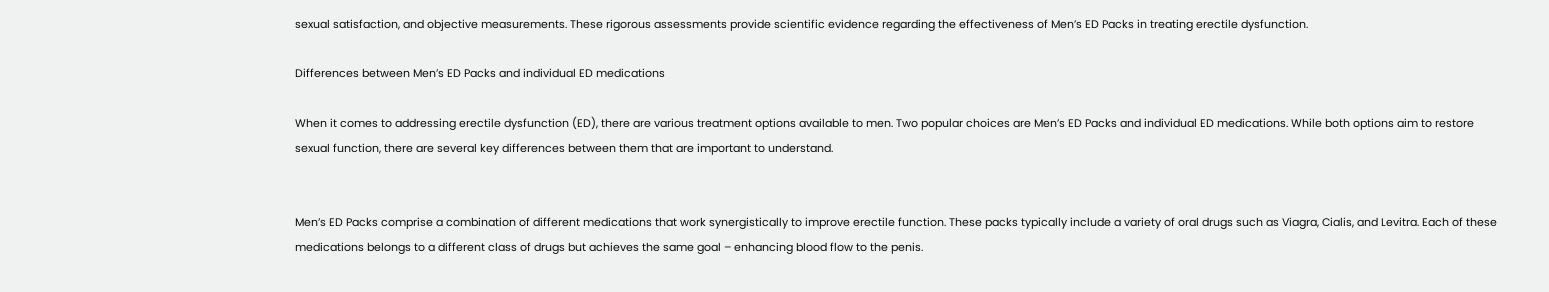sexual satisfaction, and objective measurements. These rigorous assessments provide scientific evidence regarding the effectiveness of Men’s ED Packs in treating erectile dysfunction.

Differences between Men’s ED Packs and individual ED medications

When it comes to addressing erectile dysfunction (ED), there are various treatment options available to men. Two popular choices are Men’s ED Packs and individual ED medications. While both options aim to restore sexual function, there are several key differences between them that are important to understand.


Men’s ED Packs comprise a combination of different medications that work synergistically to improve erectile function. These packs typically include a variety of oral drugs such as Viagra, Cialis, and Levitra. Each of these medications belongs to a different class of drugs but achieves the same goal – enhancing blood flow to the penis.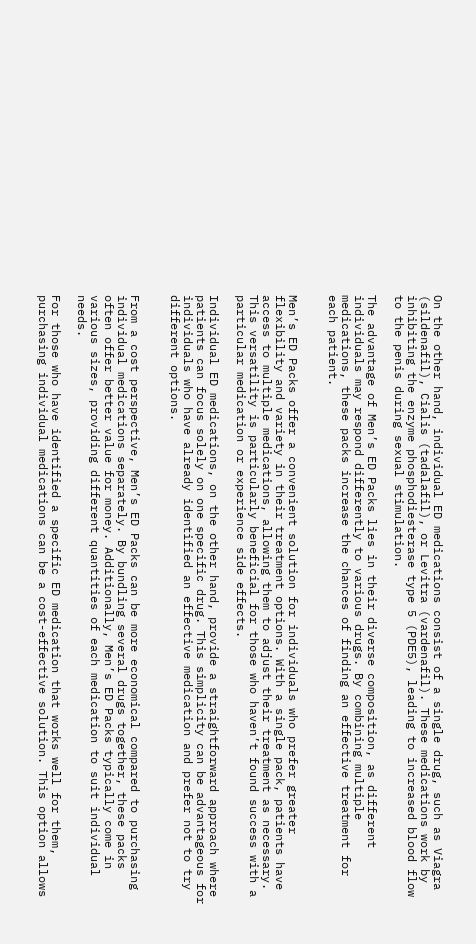On the other hand, individual ED medications consist of a single drug, such as Viagra (sildenafil), Cialis (tadalafil), or Levitra (vardenafil). These medications work by inhibiting the enzyme phosphodiesterase type 5 (PDE5), leading to increased blood flow to the penis during sexual stimulation.

The advantage of Men’s ED Packs lies in their diverse composition, as different individuals may respond differently to various drugs. By combining multiple medications, these packs increase the chances of finding an effective treatment for each patient.


Men’s ED Packs offer a convenient solution for individuals who prefer greater flexibility and variety in their treatment options. With a single pack, patients have access to multiple medications, allowing them to adjust their treatment as necessary. This versatility is particularly beneficial for those who haven’t found success with a particular medication or experience side effects.

Individual ED medications, on the other hand, provide a straightforward approach where patients can focus solely on one specific drug. This simplicity can be advantageous for individuals who have already identified an effective medication and prefer not to try different options.


From a cost perspective, Men’s ED Packs can be more economical compared to purchasing individual medications separately. By bundling several drugs together, these packs often offer better value for money. Additionally, Men’s ED Packs typically come in various sizes, providing different quantities of each medication to suit individual needs.

For those who have identified a specific ED medication that works well for them, purchasing individual medications can be a cost-effective solution. This option allows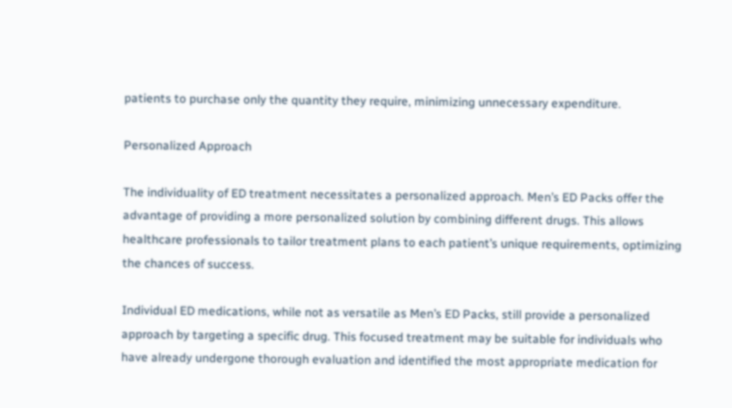patients to purchase only the quantity they require, minimizing unnecessary expenditure.

Personalized Approach

The individuality of ED treatment necessitates a personalized approach. Men’s ED Packs offer the advantage of providing a more personalized solution by combining different drugs. This allows healthcare professionals to tailor treatment plans to each patient’s unique requirements, optimizing the chances of success.

Individual ED medications, while not as versatile as Men’s ED Packs, still provide a personalized approach by targeting a specific drug. This focused treatment may be suitable for individuals who have already undergone thorough evaluation and identified the most appropriate medication for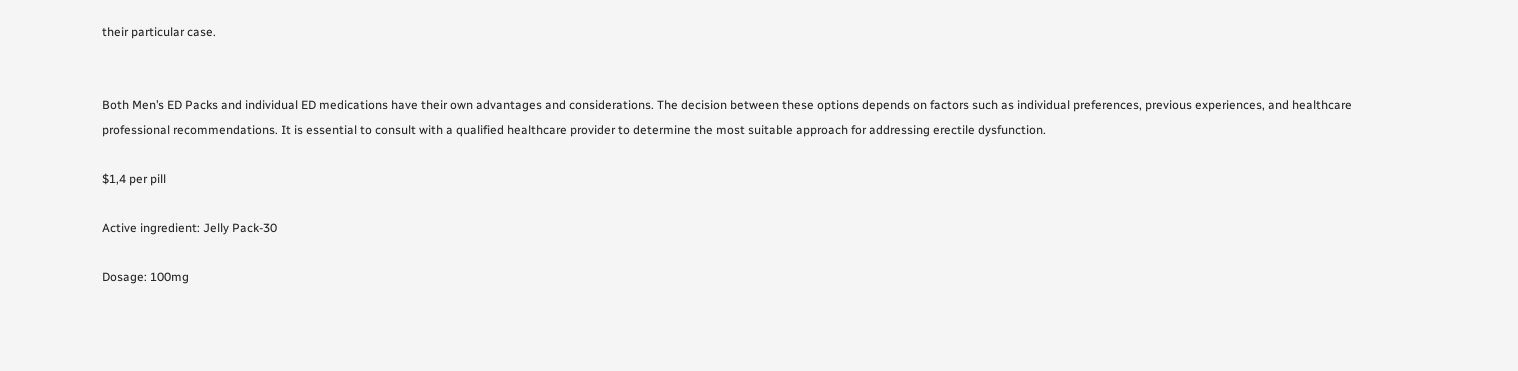their particular case.


Both Men’s ED Packs and individual ED medications have their own advantages and considerations. The decision between these options depends on factors such as individual preferences, previous experiences, and healthcare professional recommendations. It is essential to consult with a qualified healthcare provider to determine the most suitable approach for addressing erectile dysfunction.

$1,4 per pill

Active ingredient: Jelly Pack-30

Dosage: 100mg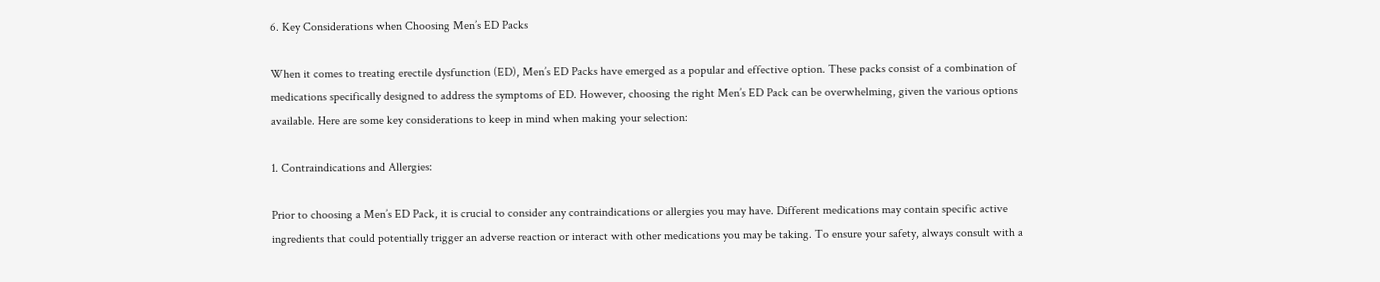6. Key Considerations when Choosing Men’s ED Packs

When it comes to treating erectile dysfunction (ED), Men’s ED Packs have emerged as a popular and effective option. These packs consist of a combination of medications specifically designed to address the symptoms of ED. However, choosing the right Men’s ED Pack can be overwhelming, given the various options available. Here are some key considerations to keep in mind when making your selection:

1. Contraindications and Allergies:

Prior to choosing a Men’s ED Pack, it is crucial to consider any contraindications or allergies you may have. Different medications may contain specific active ingredients that could potentially trigger an adverse reaction or interact with other medications you may be taking. To ensure your safety, always consult with a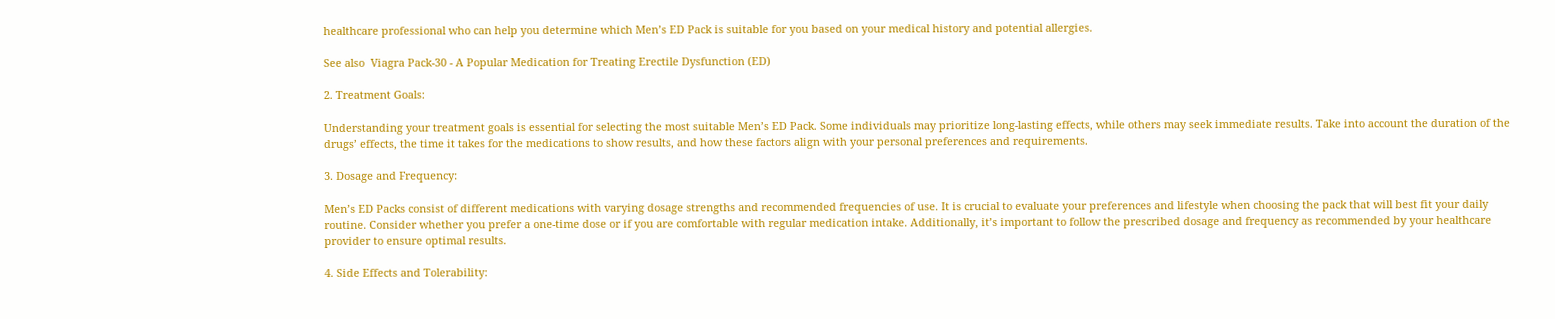healthcare professional who can help you determine which Men’s ED Pack is suitable for you based on your medical history and potential allergies.

See also  Viagra Pack-30 - A Popular Medication for Treating Erectile Dysfunction (ED)

2. Treatment Goals:

Understanding your treatment goals is essential for selecting the most suitable Men’s ED Pack. Some individuals may prioritize long-lasting effects, while others may seek immediate results. Take into account the duration of the drugs’ effects, the time it takes for the medications to show results, and how these factors align with your personal preferences and requirements.

3. Dosage and Frequency:

Men’s ED Packs consist of different medications with varying dosage strengths and recommended frequencies of use. It is crucial to evaluate your preferences and lifestyle when choosing the pack that will best fit your daily routine. Consider whether you prefer a one-time dose or if you are comfortable with regular medication intake. Additionally, it’s important to follow the prescribed dosage and frequency as recommended by your healthcare provider to ensure optimal results.

4. Side Effects and Tolerability: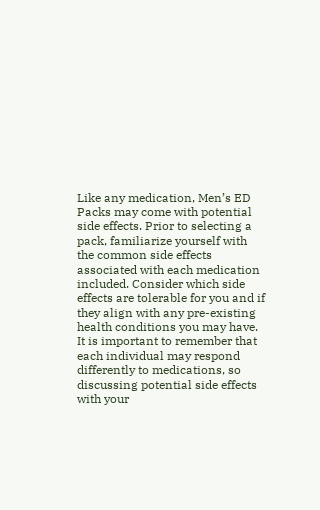Like any medication, Men’s ED Packs may come with potential side effects. Prior to selecting a pack, familiarize yourself with the common side effects associated with each medication included. Consider which side effects are tolerable for you and if they align with any pre-existing health conditions you may have. It is important to remember that each individual may respond differently to medications, so discussing potential side effects with your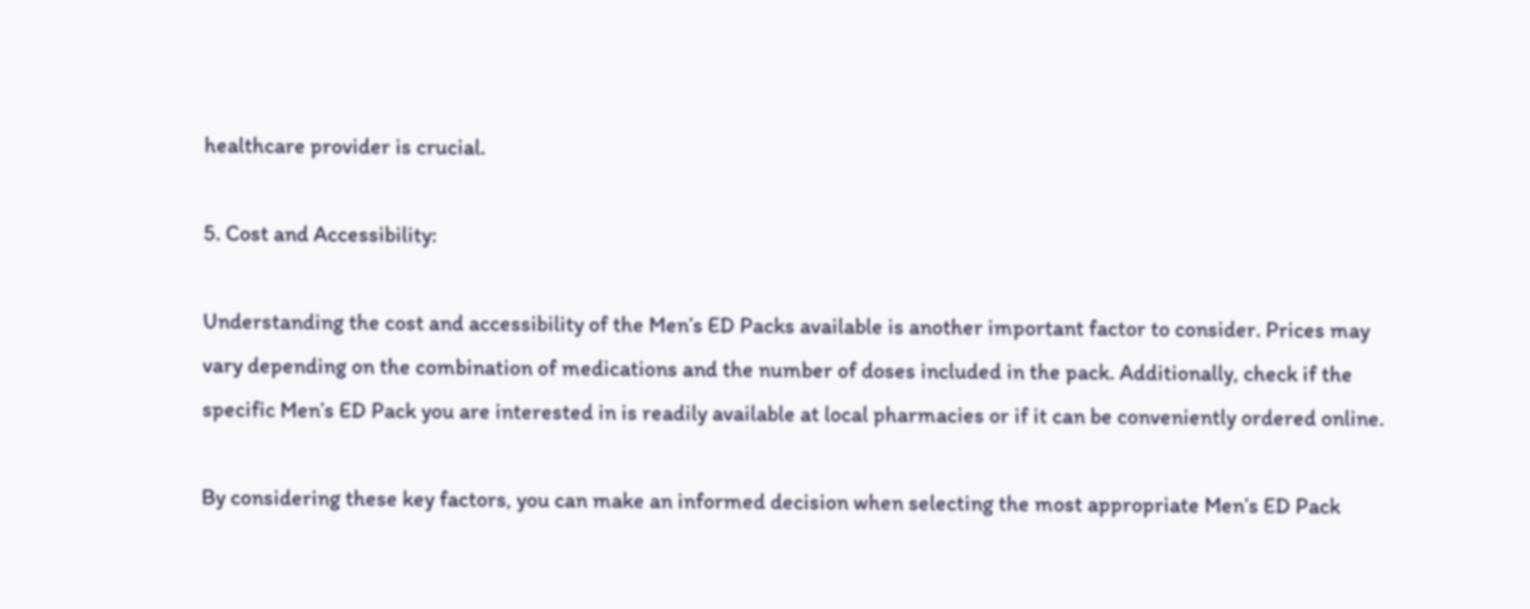healthcare provider is crucial.

5. Cost and Accessibility:

Understanding the cost and accessibility of the Men’s ED Packs available is another important factor to consider. Prices may vary depending on the combination of medications and the number of doses included in the pack. Additionally, check if the specific Men’s ED Pack you are interested in is readily available at local pharmacies or if it can be conveniently ordered online.

By considering these key factors, you can make an informed decision when selecting the most appropriate Men’s ED Pack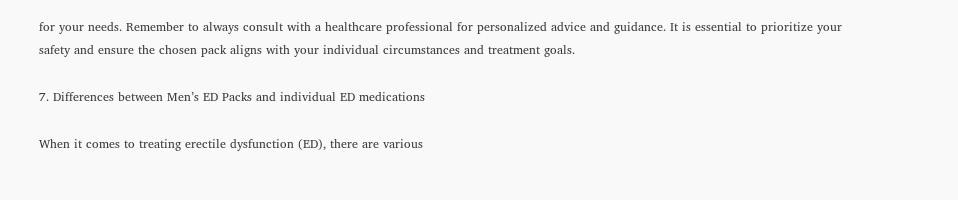for your needs. Remember to always consult with a healthcare professional for personalized advice and guidance. It is essential to prioritize your safety and ensure the chosen pack aligns with your individual circumstances and treatment goals.

7. Differences between Men’s ED Packs and individual ED medications

When it comes to treating erectile dysfunction (ED), there are various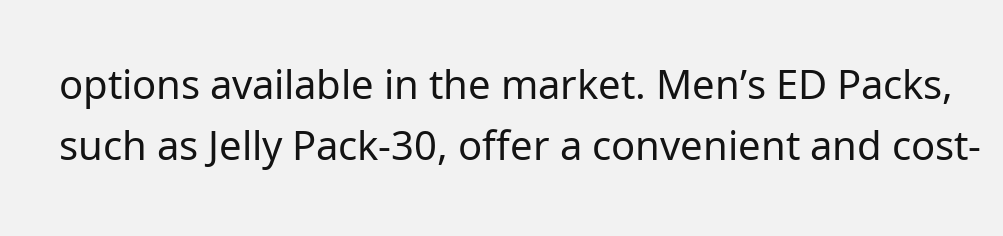options available in the market. Men’s ED Packs, such as Jelly Pack-30, offer a convenient and cost-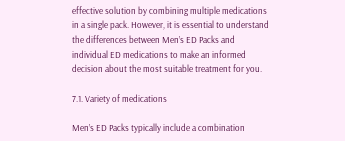effective solution by combining multiple medications in a single pack. However, it is essential to understand the differences between Men’s ED Packs and individual ED medications to make an informed decision about the most suitable treatment for you.

7.1. Variety of medications

Men’s ED Packs typically include a combination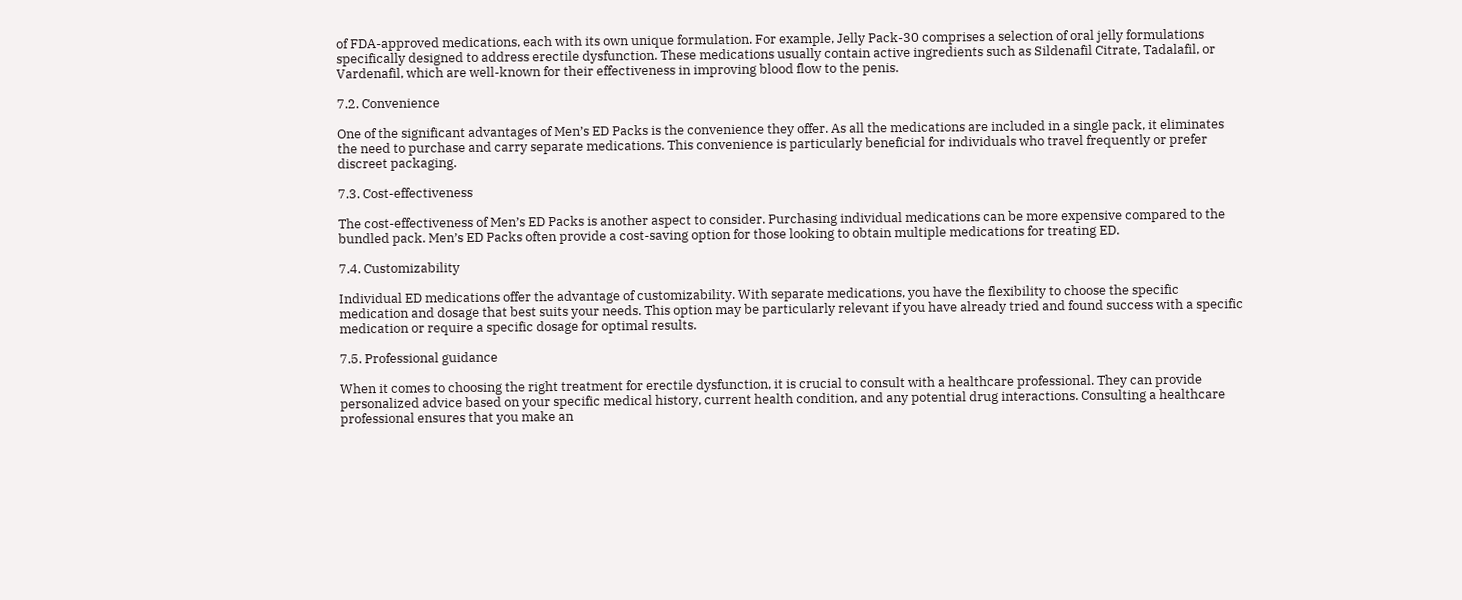of FDA-approved medications, each with its own unique formulation. For example, Jelly Pack-30 comprises a selection of oral jelly formulations specifically designed to address erectile dysfunction. These medications usually contain active ingredients such as Sildenafil Citrate, Tadalafil, or Vardenafil, which are well-known for their effectiveness in improving blood flow to the penis.

7.2. Convenience

One of the significant advantages of Men’s ED Packs is the convenience they offer. As all the medications are included in a single pack, it eliminates the need to purchase and carry separate medications. This convenience is particularly beneficial for individuals who travel frequently or prefer discreet packaging.

7.3. Cost-effectiveness

The cost-effectiveness of Men’s ED Packs is another aspect to consider. Purchasing individual medications can be more expensive compared to the bundled pack. Men’s ED Packs often provide a cost-saving option for those looking to obtain multiple medications for treating ED.

7.4. Customizability

Individual ED medications offer the advantage of customizability. With separate medications, you have the flexibility to choose the specific medication and dosage that best suits your needs. This option may be particularly relevant if you have already tried and found success with a specific medication or require a specific dosage for optimal results.

7.5. Professional guidance

When it comes to choosing the right treatment for erectile dysfunction, it is crucial to consult with a healthcare professional. They can provide personalized advice based on your specific medical history, current health condition, and any potential drug interactions. Consulting a healthcare professional ensures that you make an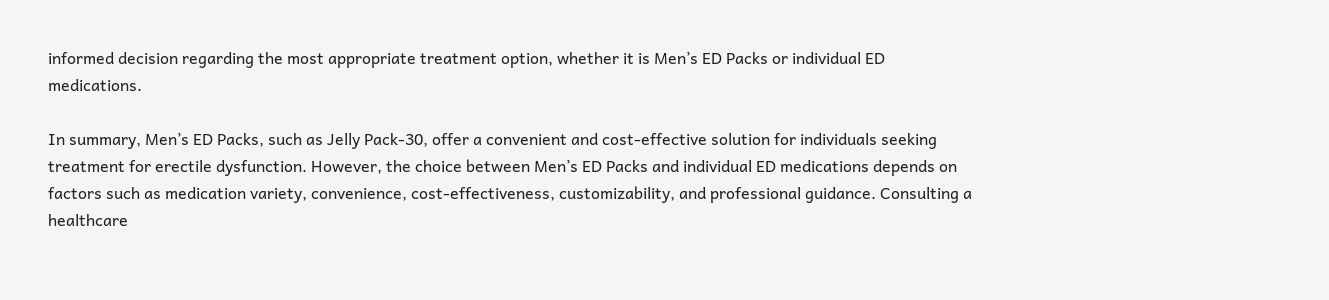informed decision regarding the most appropriate treatment option, whether it is Men’s ED Packs or individual ED medications.

In summary, Men’s ED Packs, such as Jelly Pack-30, offer a convenient and cost-effective solution for individuals seeking treatment for erectile dysfunction. However, the choice between Men’s ED Packs and individual ED medications depends on factors such as medication variety, convenience, cost-effectiveness, customizability, and professional guidance. Consulting a healthcare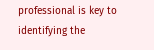professional is key to identifying the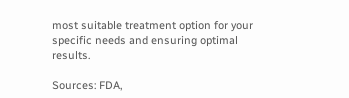most suitable treatment option for your specific needs and ensuring optimal results.

Sources: FDA,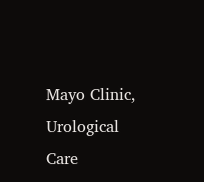Mayo Clinic, Urological Care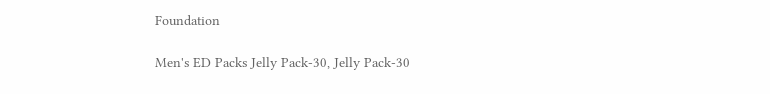Foundation

Men's ED Packs Jelly Pack-30, Jelly Pack-30